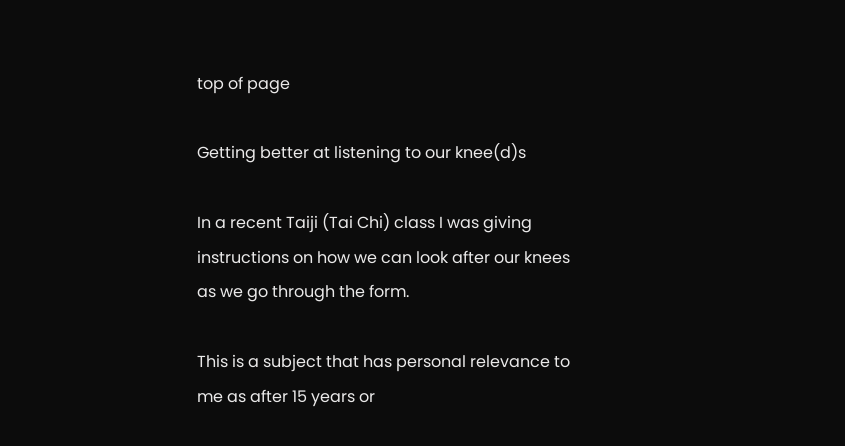top of page

Getting better at listening to our knee(d)s

In a recent Taiji (Tai Chi) class I was giving instructions on how we can look after our knees as we go through the form.

This is a subject that has personal relevance to me as after 15 years or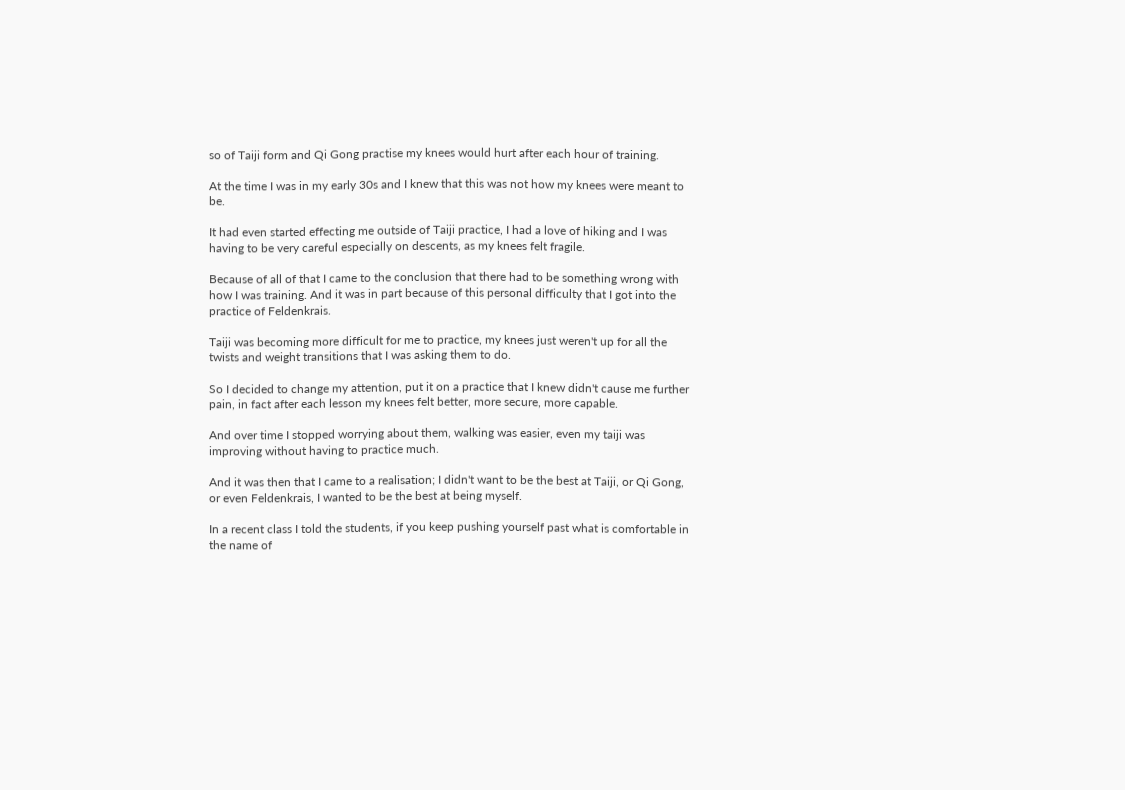so of Taiji form and Qi Gong practise my knees would hurt after each hour of training.

At the time I was in my early 30s and I knew that this was not how my knees were meant to be.

It had even started effecting me outside of Taiji practice, I had a love of hiking and I was having to be very careful especially on descents, as my knees felt fragile.

Because of all of that I came to the conclusion that there had to be something wrong with how I was training. And it was in part because of this personal difficulty that I got into the practice of Feldenkrais.

Taiji was becoming more difficult for me to practice, my knees just weren't up for all the twists and weight transitions that I was asking them to do.

So I decided to change my attention, put it on a practice that I knew didn't cause me further pain, in fact after each lesson my knees felt better, more secure, more capable.

And over time I stopped worrying about them, walking was easier, even my taiji was improving without having to practice much.

And it was then that I came to a realisation; I didn't want to be the best at Taiji, or Qi Gong, or even Feldenkrais, I wanted to be the best at being myself.

In a recent class I told the students, if you keep pushing yourself past what is comfortable in the name of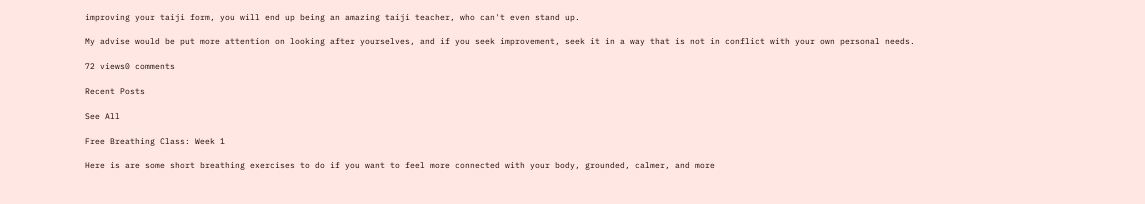improving your taiji form, you will end up being an amazing taiji teacher, who can't even stand up.

My advise would be put more attention on looking after yourselves, and if you seek improvement, seek it in a way that is not in conflict with your own personal needs.

72 views0 comments

Recent Posts

See All

Free Breathing Class: Week 1

Here is are some short breathing exercises to do if you want to feel more connected with your body, grounded, calmer, and more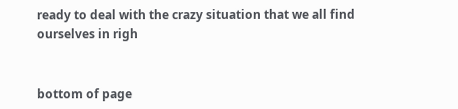ready to deal with the crazy situation that we all find ourselves in righ


bottom of page